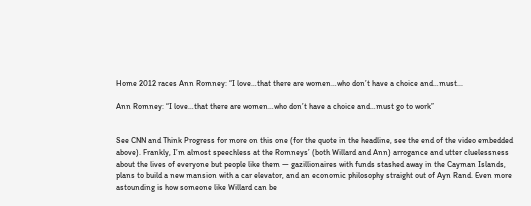Home 2012 races Ann Romney: “I love…that there are women…who don’t have a choice and…must...

Ann Romney: “I love…that there are women…who don’t have a choice and…must go to work”


See CNN and Think Progress for more on this one (for the quote in the headline, see the end of the video embedded above). Frankly, I’m almost speechless at the Romneys’ (both Willard and Ann) arrogance and utter cluelessness about the lives of everyone but people like them — gazillionaires with funds stashed away in the Cayman Islands, plans to build a new mansion with a car elevator, and an economic philosophy straight out of Ayn Rand. Even more astounding is how someone like Willard can be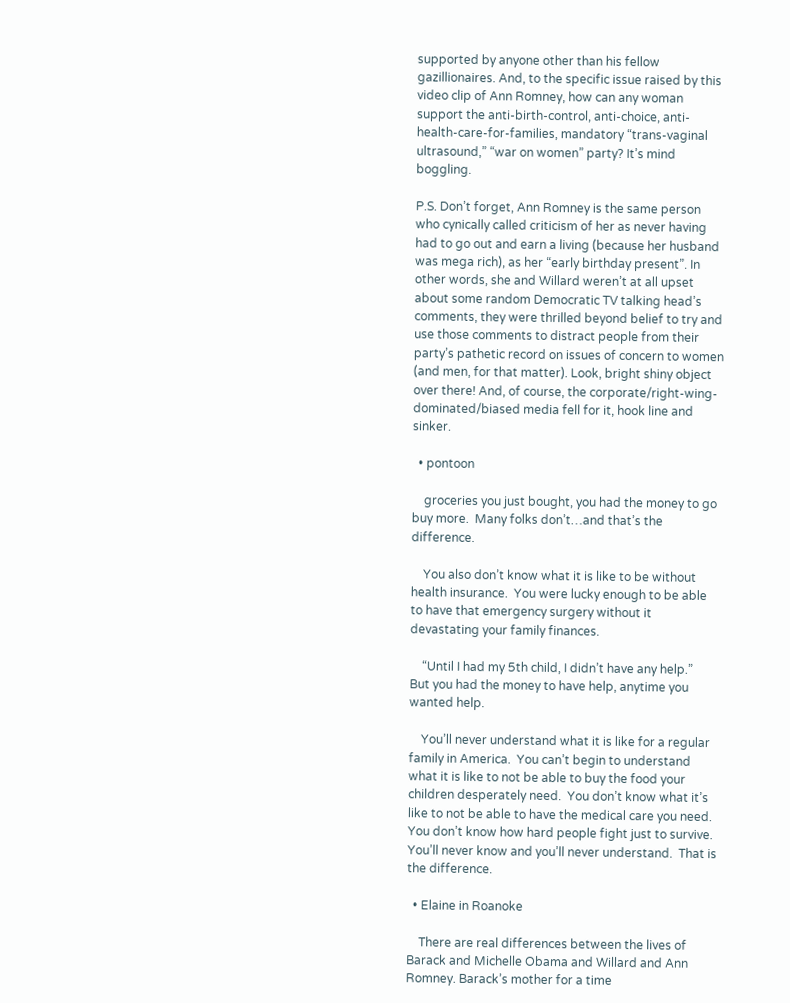supported by anyone other than his fellow gazillionaires. And, to the specific issue raised by this video clip of Ann Romney, how can any woman support the anti-birth-control, anti-choice, anti-health-care-for-families, mandatory “trans-vaginal ultrasound,” “war on women” party? It’s mind boggling.

P.S. Don’t forget, Ann Romney is the same person who cynically called criticism of her as never having had to go out and earn a living (because her husband was mega rich), as her “early birthday present”. In other words, she and Willard weren’t at all upset about some random Democratic TV talking head’s comments, they were thrilled beyond belief to try and use those comments to distract people from their party’s pathetic record on issues of concern to women (and men, for that matter). Look, bright shiny object over there! And, of course, the corporate/right-wing-dominated/biased media fell for it, hook line and sinker.

  • pontoon

    groceries you just bought, you had the money to go buy more.  Many folks don’t…and that’s the difference.

    You also don’t know what it is like to be without health insurance.  You were lucky enough to be able to have that emergency surgery without it devastating your family finances.

    “Until I had my 5th child, I didn’t have any help.”   But you had the money to have help, anytime you wanted help.

    You’ll never understand what it is like for a regular family in America.  You can’t begin to understand what it is like to not be able to buy the food your children desperately need.  You don’t know what it’s like to not be able to have the medical care you need.  You don’t know how hard people fight just to survive.  You’ll never know and you’ll never understand.  That is the difference.

  • Elaine in Roanoke

    There are real differences between the lives of Barack and Michelle Obama and Willard and Ann Romney. Barack’s mother for a time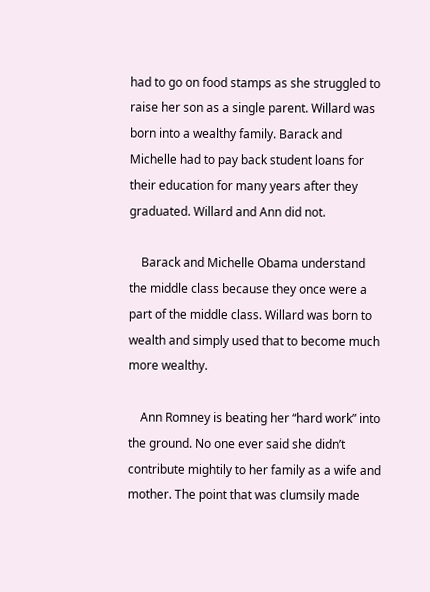had to go on food stamps as she struggled to raise her son as a single parent. Willard was born into a wealthy family. Barack and Michelle had to pay back student loans for their education for many years after they graduated. Willard and Ann did not.

    Barack and Michelle Obama understand the middle class because they once were a part of the middle class. Willard was born to wealth and simply used that to become much more wealthy.

    Ann Romney is beating her “hard work” into the ground. No one ever said she didn’t contribute mightily to her family as a wife and mother. The point that was clumsily made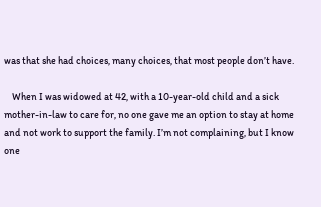was that she had choices, many choices, that most people don’t have.

    When I was widowed at 42, with a 10-year-old child and a sick mother-in-law to care for, no one gave me an option to stay at home and not work to support the family. I’m not complaining, but I know one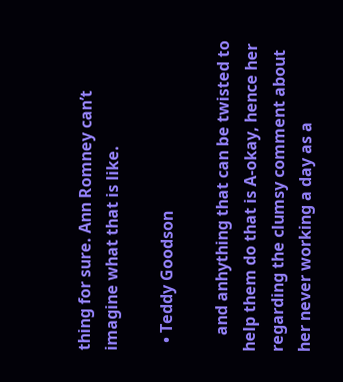thing for sure. Ann Romney can’t imagine what that is like.

  • Teddy Goodson

    and anhything that can be twisted to help them do that is A-okay, hence her regarding the clumsy comment about her never working a day as a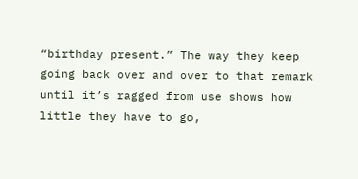“birthday present.” The way they keep going back over and over to that remark until it’s ragged from use shows how little they have to go,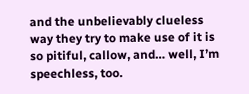and the unbelievably clueless way they try to make use of it is so pitiful, callow, and… well, I’m speechless, too.